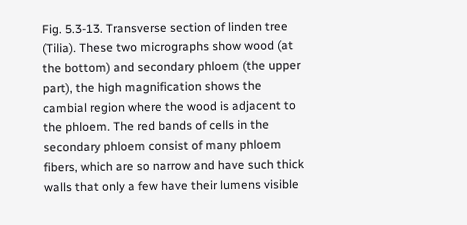Fig. 5.3-13. Transverse section of linden tree (Tilia). These two micrographs show wood (at the bottom) and secondary phloem (the upper part), the high magnification shows the cambial region where the wood is adjacent to the phloem. The red bands of cells in the secondary phloem consist of many phloem fibers, which are so narrow and have such thick walls that only a few have their lumens visible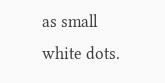as small white dots.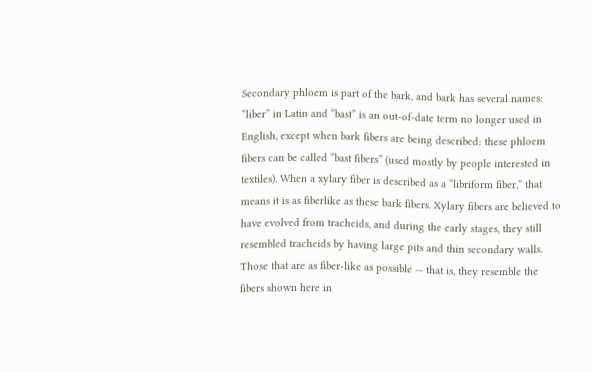Secondary phloem is part of the bark, and bark has several names: “liber” in Latin and “bast” is an out-of-date term no longer used in English, except when bark fibers are being described: these phloem fibers can be called “bast fibers” (used mostly by people interested in textiles). When a xylary fiber is described as a “libriform fiber,” that means it is as fiberlike as these bark fibers. Xylary fibers are believed to have evolved from tracheids, and during the early stages, they still resembled tracheids by having large pits and thin secondary walls. Those that are as fiber-like as possible -- that is, they resemble the fibers shown here in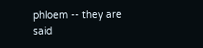phloem -- they are said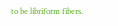to be libriform fibers.